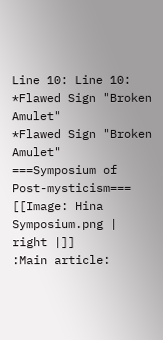Line 10: Line 10:
*Flawed Sign "Broken Amulet"
*Flawed Sign "Broken Amulet"
===Symposium of Post-mysticism===
[[Image: Hina Symposium.png | right |]]
:Main article: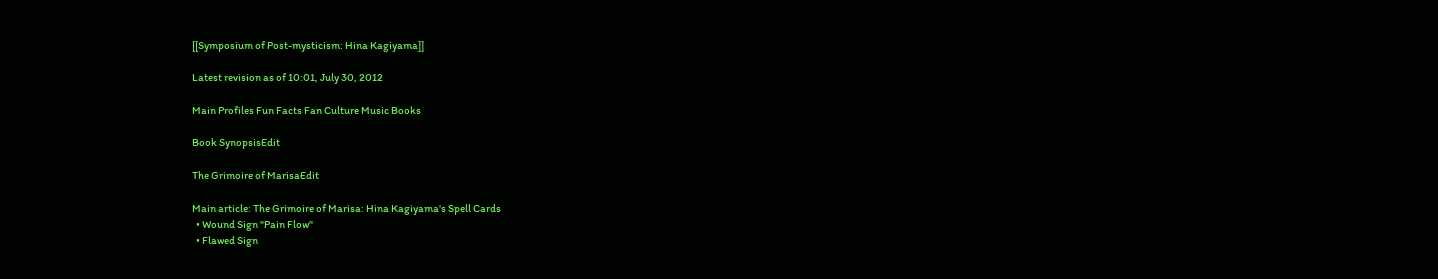[[Symposium of Post-mysticism: Hina Kagiyama]]

Latest revision as of 10:01, July 30, 2012

Main Profiles Fun Facts Fan Culture Music Books

Book SynopsisEdit

The Grimoire of MarisaEdit

Main article: The Grimoire of Marisa: Hina Kagiyama's Spell Cards
  • Wound Sign "Pain Flow"
  • Flawed Sign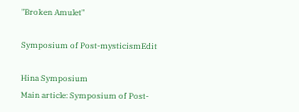"Broken Amulet"

Symposium of Post-mysticismEdit

Hina Symposium
Main article: Symposium of Post-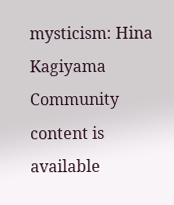mysticism: Hina Kagiyama
Community content is available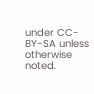under CC-BY-SA unless otherwise noted.